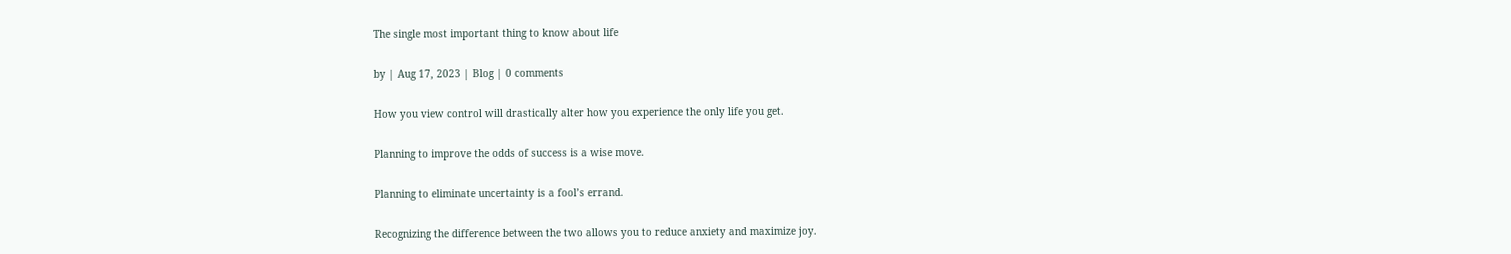The single most important thing to know about life

by | Aug 17, 2023 | Blog | 0 comments

How you view control will drastically alter how you experience the only life you get.

Planning to improve the odds of success is a wise move.

Planning to eliminate uncertainty is a fool’s errand.

Recognizing the difference between the two allows you to reduce anxiety and maximize joy.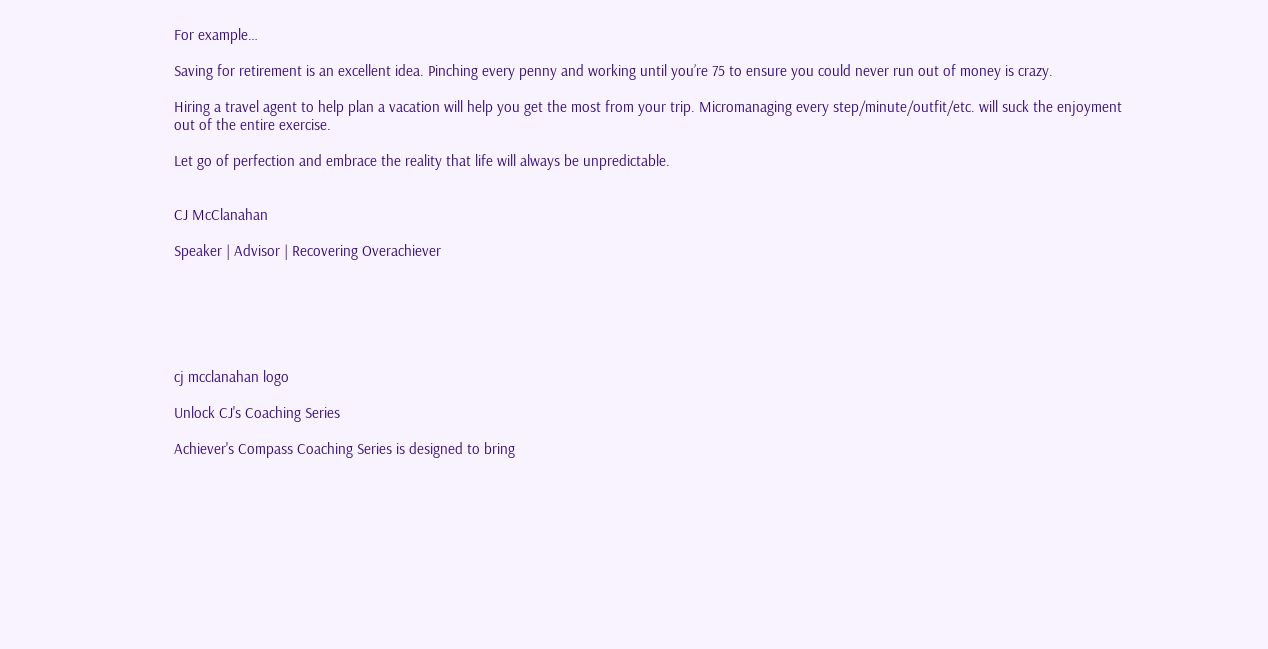For example…

Saving for retirement is an excellent idea. Pinching every penny and working until you’re 75 to ensure you could never run out of money is crazy.

Hiring a travel agent to help plan a vacation will help you get the most from your trip. Micromanaging every step/minute/outfit/etc. will suck the enjoyment out of the entire exercise.

Let go of perfection and embrace the reality that life will always be unpredictable.


CJ McClanahan

Speaker | Advisor | Recovering Overachiever






cj mcclanahan logo

Unlock CJ's Coaching Series

Achiever's Compass Coaching Series is designed to bring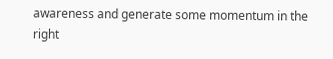awareness and generate some momentum in the right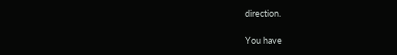direction.

You have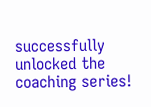successfully unlocked the coaching series!